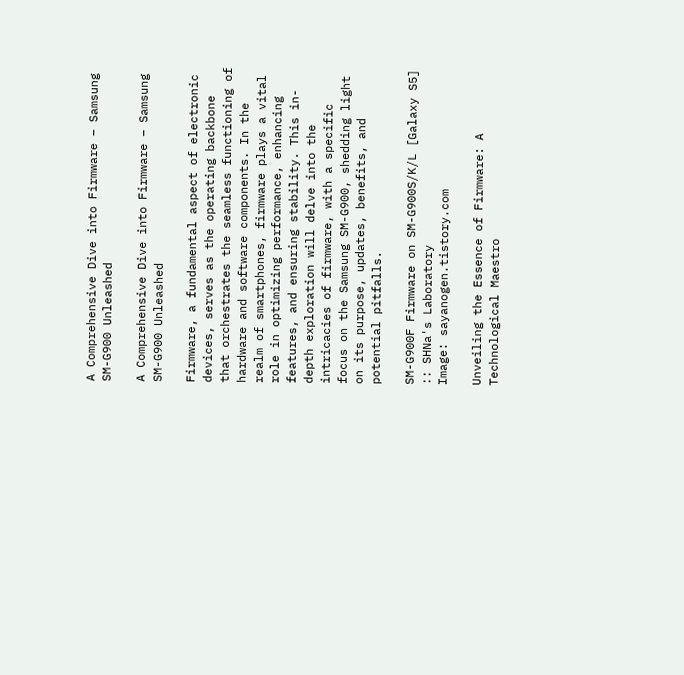A Comprehensive Dive into Firmware – Samsung SM-G900 Unleashed

A Comprehensive Dive into Firmware – Samsung SM-G900 Unleashed

Firmware, a fundamental aspect of electronic devices, serves as the operating backbone that orchestrates the seamless functioning of hardware and software components. In the realm of smartphones, firmware plays a vital role in optimizing performance, enhancing features, and ensuring stability. This in-depth exploration will delve into the intricacies of firmware, with a specific focus on the Samsung SM-G900, shedding light on its purpose, updates, benefits, and potential pitfalls.

SM-G900F Firmware on SM-G900S/K/L [Galaxy S5] :: SHNa's Laboratory
Image: sayanogen.tistory.com

Unveiling the Essence of Firmware: A Technological Maestro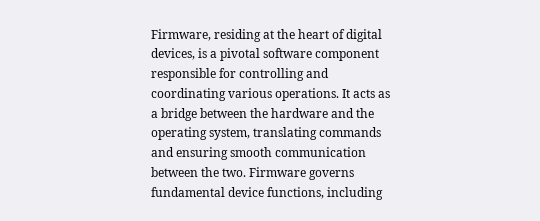Firmware, residing at the heart of digital devices, is a pivotal software component responsible for controlling and coordinating various operations. It acts as a bridge between the hardware and the operating system, translating commands and ensuring smooth communication between the two. Firmware governs fundamental device functions, including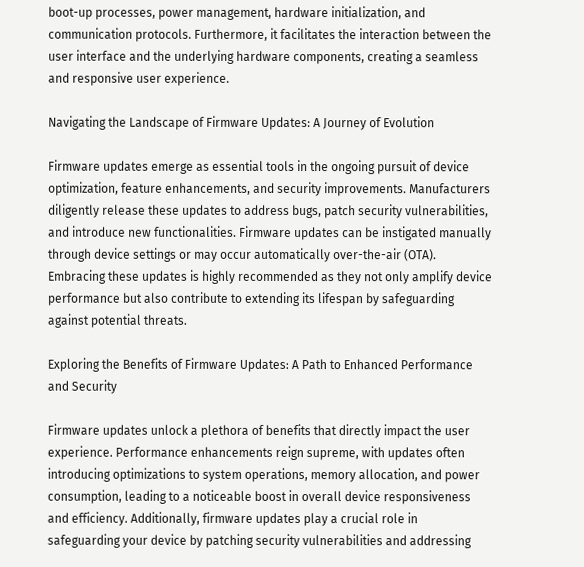boot-up processes, power management, hardware initialization, and communication protocols. Furthermore, it facilitates the interaction between the user interface and the underlying hardware components, creating a seamless and responsive user experience.

Navigating the Landscape of Firmware Updates: A Journey of Evolution

Firmware updates emerge as essential tools in the ongoing pursuit of device optimization, feature enhancements, and security improvements. Manufacturers diligently release these updates to address bugs, patch security vulnerabilities, and introduce new functionalities. Firmware updates can be instigated manually through device settings or may occur automatically over-the-air (OTA). Embracing these updates is highly recommended as they not only amplify device performance but also contribute to extending its lifespan by safeguarding against potential threats.

Exploring the Benefits of Firmware Updates: A Path to Enhanced Performance and Security

Firmware updates unlock a plethora of benefits that directly impact the user experience. Performance enhancements reign supreme, with updates often introducing optimizations to system operations, memory allocation, and power consumption, leading to a noticeable boost in overall device responsiveness and efficiency. Additionally, firmware updates play a crucial role in safeguarding your device by patching security vulnerabilities and addressing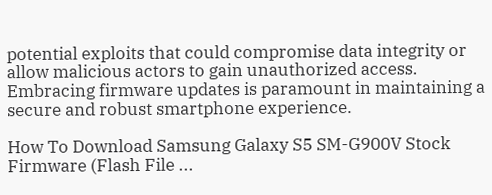potential exploits that could compromise data integrity or allow malicious actors to gain unauthorized access. Embracing firmware updates is paramount in maintaining a secure and robust smartphone experience.

How To Download Samsung Galaxy S5 SM-G900V Stock Firmware (Flash File ...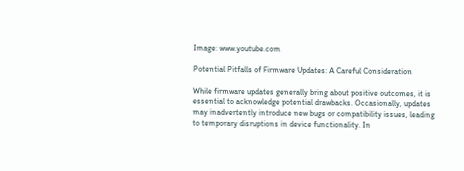Image: www.youtube.com

Potential Pitfalls of Firmware Updates: A Careful Consideration

While firmware updates generally bring about positive outcomes, it is essential to acknowledge potential drawbacks. Occasionally, updates may inadvertently introduce new bugs or compatibility issues, leading to temporary disruptions in device functionality. In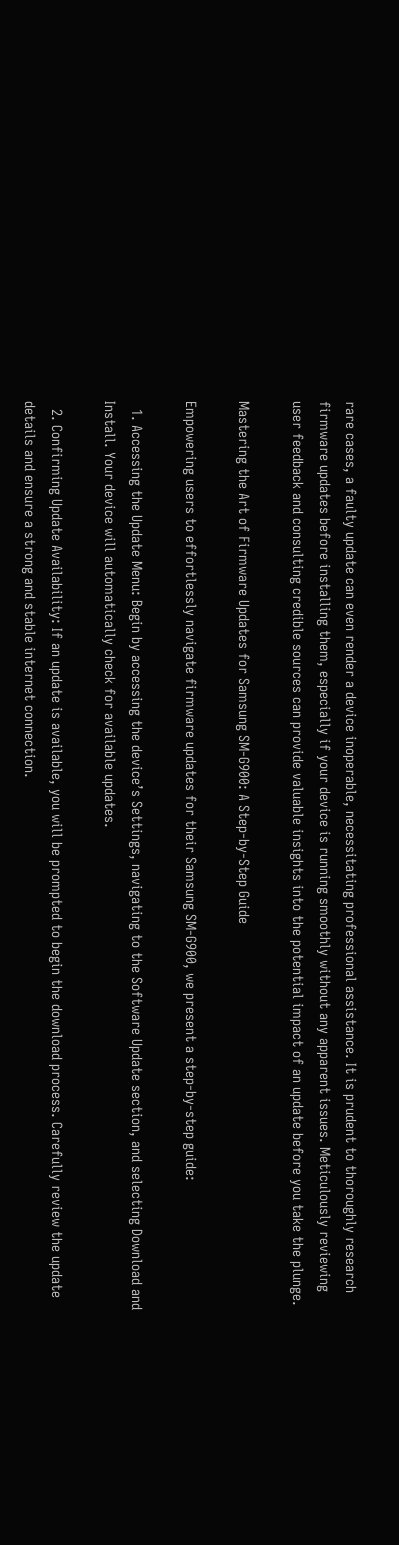rare cases, a faulty update can even render a device inoperable, necessitating professional assistance. It is prudent to thoroughly research firmware updates before installing them, especially if your device is running smoothly without any apparent issues. Meticulously reviewing user feedback and consulting credible sources can provide valuable insights into the potential impact of an update before you take the plunge.

Mastering the Art of Firmware Updates for Samsung SM-G900: A Step-by-Step Guide

Empowering users to effortlessly navigate firmware updates for their Samsung SM-G900, we present a step-by-step guide:

  1. Accessing the Update Menu: Begin by accessing the device’s Settings, navigating to the Software Update section, and selecting Download and Install. Your device will automatically check for available updates.

  2. Confirming Update Availability: If an update is available, you will be prompted to begin the download process. Carefully review the update details and ensure a strong and stable internet connection.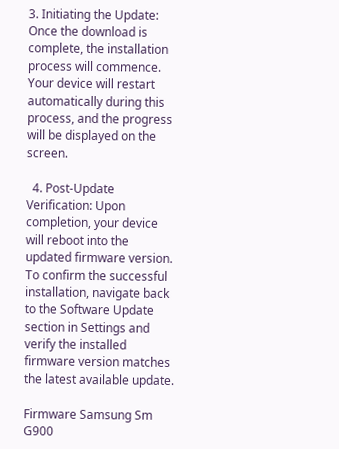3. Initiating the Update: Once the download is complete, the installation process will commence. Your device will restart automatically during this process, and the progress will be displayed on the screen.

  4. Post-Update Verification: Upon completion, your device will reboot into the updated firmware version. To confirm the successful installation, navigate back to the Software Update section in Settings and verify the installed firmware version matches the latest available update.

Firmware Samsung Sm G900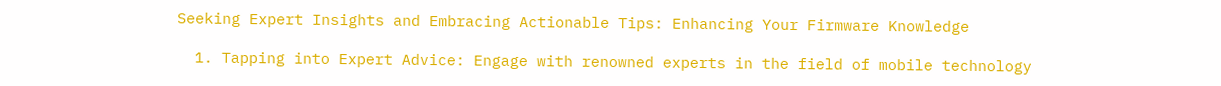Seeking Expert Insights and Embracing Actionable Tips: Enhancing Your Firmware Knowledge

  1. Tapping into Expert Advice: Engage with renowned experts in the field of mobile technology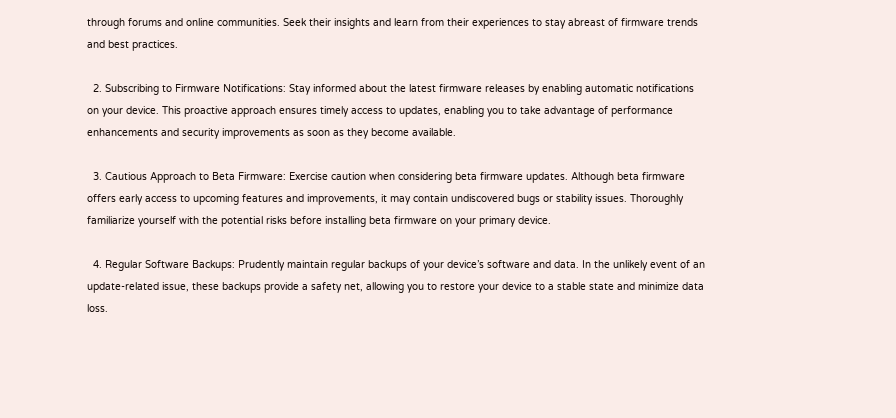through forums and online communities. Seek their insights and learn from their experiences to stay abreast of firmware trends and best practices.

  2. Subscribing to Firmware Notifications: Stay informed about the latest firmware releases by enabling automatic notifications on your device. This proactive approach ensures timely access to updates, enabling you to take advantage of performance enhancements and security improvements as soon as they become available.

  3. Cautious Approach to Beta Firmware: Exercise caution when considering beta firmware updates. Although beta firmware offers early access to upcoming features and improvements, it may contain undiscovered bugs or stability issues. Thoroughly familiarize yourself with the potential risks before installing beta firmware on your primary device.

  4. Regular Software Backups: Prudently maintain regular backups of your device’s software and data. In the unlikely event of an update-related issue, these backups provide a safety net, allowing you to restore your device to a stable state and minimize data loss.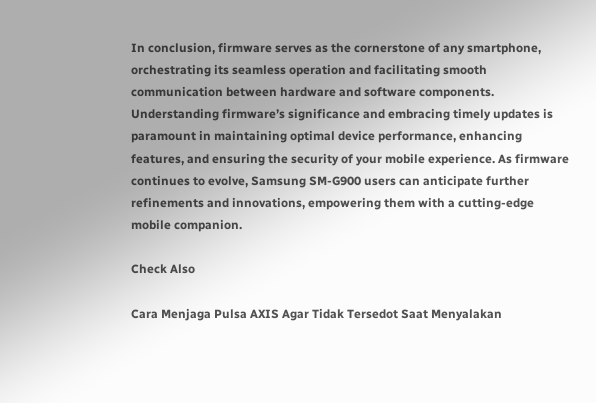In conclusion, firmware serves as the cornerstone of any smartphone, orchestrating its seamless operation and facilitating smooth communication between hardware and software components. Understanding firmware’s significance and embracing timely updates is paramount in maintaining optimal device performance, enhancing features, and ensuring the security of your mobile experience. As firmware continues to evolve, Samsung SM-G900 users can anticipate further refinements and innovations, empowering them with a cutting-edge mobile companion.

Check Also

Cara Menjaga Pulsa AXIS Agar Tidak Tersedot Saat Menyalakan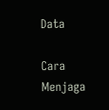Data

Cara Menjaga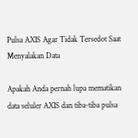Pulsa AXIS Agar Tidak Tersedot Saat Menyalakan Data

Apakah Anda pernah lupa mematikan data seluler AXIS dan tiba-tiba pulsa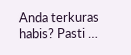Anda terkuras habis? Pasti …